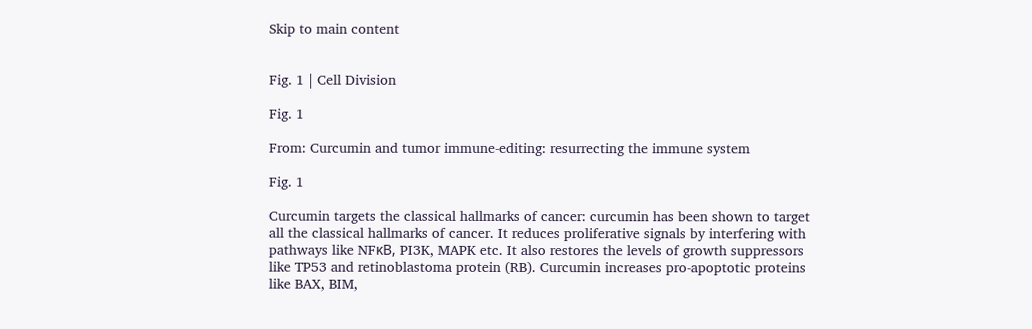Skip to main content


Fig. 1 | Cell Division

Fig. 1

From: Curcumin and tumor immune-editing: resurrecting the immune system

Fig. 1

Curcumin targets the classical hallmarks of cancer: curcumin has been shown to target all the classical hallmarks of cancer. It reduces proliferative signals by interfering with pathways like NFκB, PI3K, MAPK etc. It also restores the levels of growth suppressors like TP53 and retinoblastoma protein (RB). Curcumin increases pro-apoptotic proteins like BAX, BIM,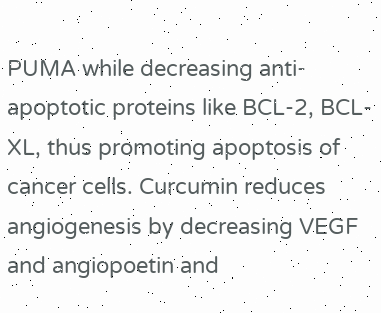PUMA while decreasing anti-apoptotic proteins like BCL-2, BCL-XL, thus promoting apoptosis of cancer cells. Curcumin reduces angiogenesis by decreasing VEGF and angiopoetin and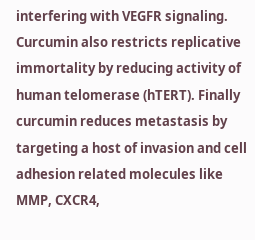interfering with VEGFR signaling. Curcumin also restricts replicative immortality by reducing activity of human telomerase (hTERT). Finally curcumin reduces metastasis by targeting a host of invasion and cell adhesion related molecules like MMP, CXCR4,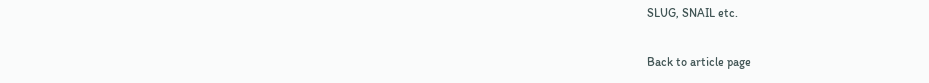SLUG, SNAIL etc.

Back to article page